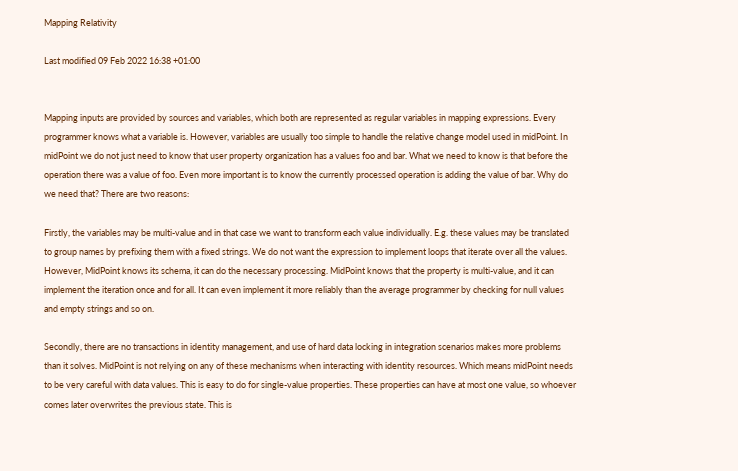Mapping Relativity

Last modified 09 Feb 2022 16:38 +01:00


Mapping inputs are provided by sources and variables, which both are represented as regular variables in mapping expressions. Every programmer knows what a variable is. However, variables are usually too simple to handle the relative change model used in midPoint. In midPoint we do not just need to know that user property organization has a values foo and bar. What we need to know is that before the operation there was a value of foo. Even more important is to know the currently processed operation is adding the value of bar. Why do we need that? There are two reasons:

Firstly, the variables may be multi-value and in that case we want to transform each value individually. E.g. these values may be translated to group names by prefixing them with a fixed strings. We do not want the expression to implement loops that iterate over all the values. However, MidPoint knows its schema, it can do the necessary processing. MidPoint knows that the property is multi-value, and it can implement the iteration once and for all. It can even implement it more reliably than the average programmer by checking for null values and empty strings and so on.

Secondly, there are no transactions in identity management, and use of hard data locking in integration scenarios makes more problems than it solves. MidPoint is not relying on any of these mechanisms when interacting with identity resources. Which means midPoint needs to be very careful with data values. This is easy to do for single-value properties. These properties can have at most one value, so whoever comes later overwrites the previous state. This is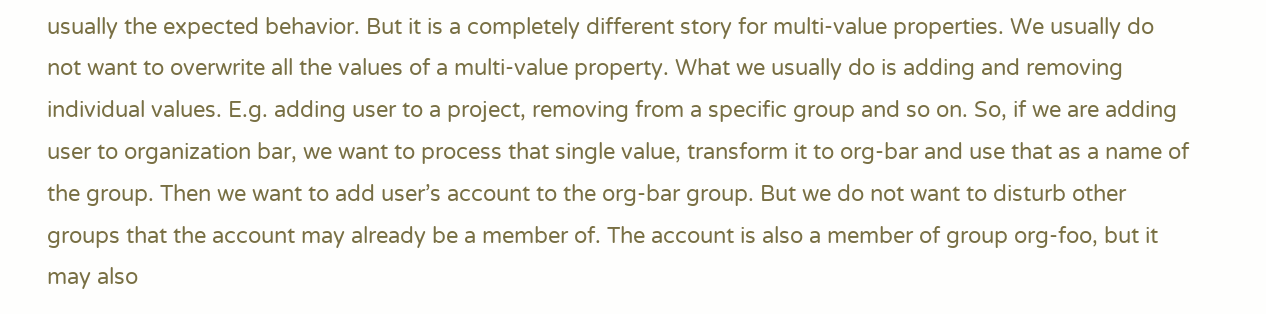usually the expected behavior. But it is a completely different story for multi-value properties. We usually do not want to overwrite all the values of a multi-value property. What we usually do is adding and removing individual values. E.g. adding user to a project, removing from a specific group and so on. So, if we are adding user to organization bar, we want to process that single value, transform it to org-bar and use that as a name of the group. Then we want to add user’s account to the org-bar group. But we do not want to disturb other groups that the account may already be a member of. The account is also a member of group org-foo, but it may also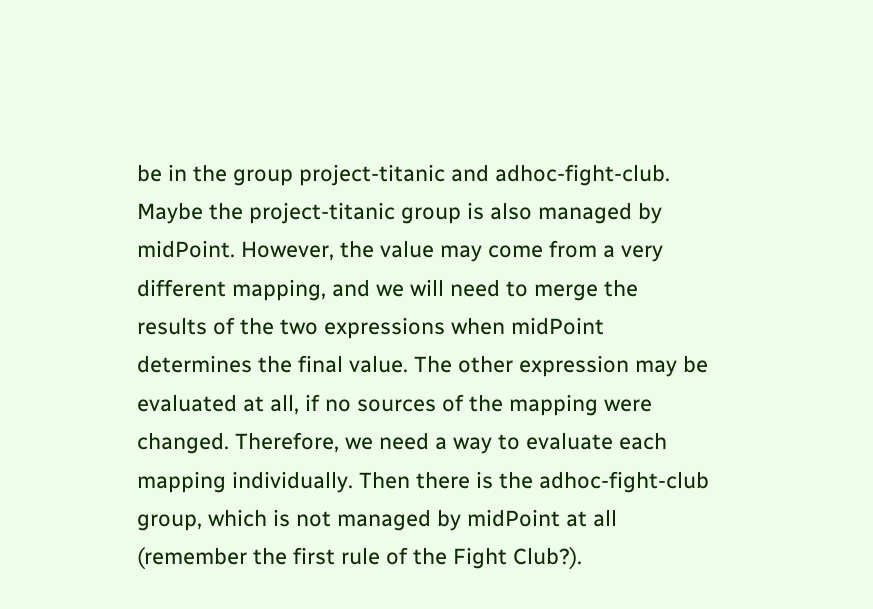be in the group project-titanic and adhoc-fight-club. Maybe the project-titanic group is also managed by midPoint. However, the value may come from a very different mapping, and we will need to merge the results of the two expressions when midPoint determines the final value. The other expression may be evaluated at all, if no sources of the mapping were changed. Therefore, we need a way to evaluate each mapping individually. Then there is the adhoc-fight-club group, which is not managed by midPoint at all (remember the first rule of the Fight Club?).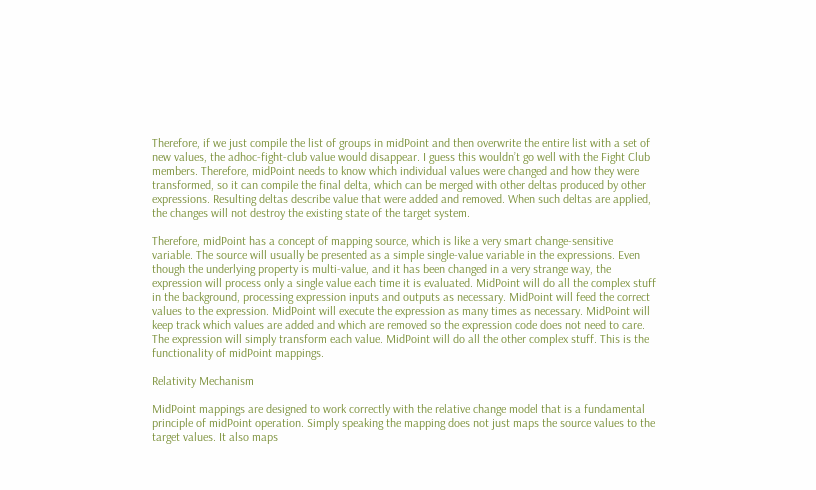Therefore, if we just compile the list of groups in midPoint and then overwrite the entire list with a set of new values, the adhoc-fight-club value would disappear. I guess this wouldn’t go well with the Fight Club members. Therefore, midPoint needs to know which individual values were changed and how they were transformed, so it can compile the final delta, which can be merged with other deltas produced by other expressions. Resulting deltas describe value that were added and removed. When such deltas are applied, the changes will not destroy the existing state of the target system.

Therefore, midPoint has a concept of mapping source, which is like a very smart change-sensitive variable. The source will usually be presented as a simple single-value variable in the expressions. Even though the underlying property is multi-value, and it has been changed in a very strange way, the expression will process only a single value each time it is evaluated. MidPoint will do all the complex stuff in the background, processing expression inputs and outputs as necessary. MidPoint will feed the correct values to the expression. MidPoint will execute the expression as many times as necessary. MidPoint will keep track which values are added and which are removed so the expression code does not need to care. The expression will simply transform each value. MidPoint will do all the other complex stuff. This is the functionality of midPoint mappings.

Relativity Mechanism

MidPoint mappings are designed to work correctly with the relative change model that is a fundamental principle of midPoint operation. Simply speaking the mapping does not just maps the source values to the target values. It also maps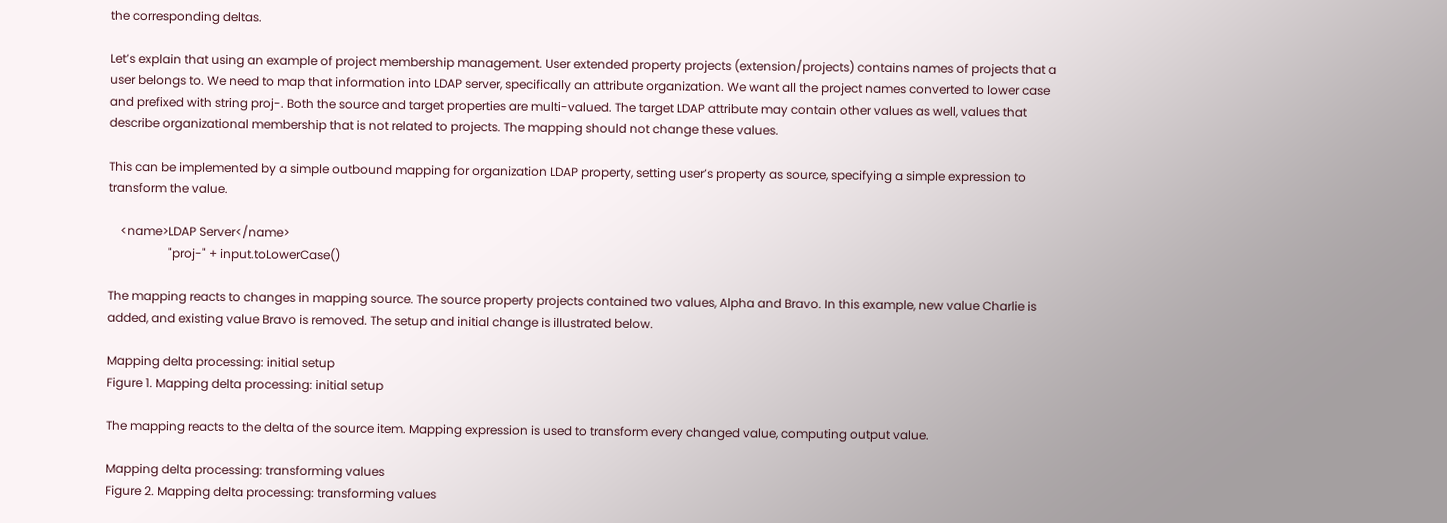the corresponding deltas.

Let’s explain that using an example of project membership management. User extended property projects (extension/projects) contains names of projects that a user belongs to. We need to map that information into LDAP server, specifically an attribute organization. We want all the project names converted to lower case and prefixed with string proj-. Both the source and target properties are multi-valued. The target LDAP attribute may contain other values as well, values that describe organizational membership that is not related to projects. The mapping should not change these values.

This can be implemented by a simple outbound mapping for organization LDAP property, setting user’s property as source, specifying a simple expression to transform the value.

    <name>LDAP Server</name>
                    "proj-" + input.toLowerCase()

The mapping reacts to changes in mapping source. The source property projects contained two values, Alpha and Bravo. In this example, new value Charlie is added, and existing value Bravo is removed. The setup and initial change is illustrated below.

Mapping delta processing: initial setup
Figure 1. Mapping delta processing: initial setup

The mapping reacts to the delta of the source item. Mapping expression is used to transform every changed value, computing output value.

Mapping delta processing: transforming values
Figure 2. Mapping delta processing: transforming values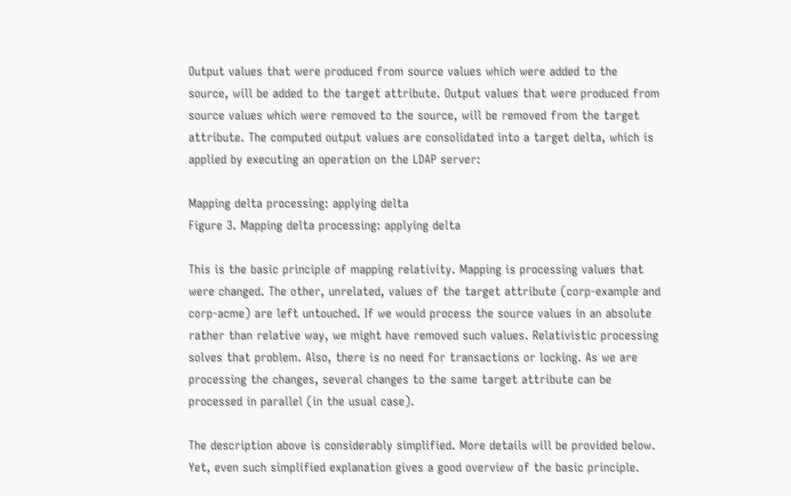Output values that were produced from source values which were added to the source, will be added to the target attribute. Output values that were produced from source values which were removed to the source, will be removed from the target attribute. The computed output values are consolidated into a target delta, which is applied by executing an operation on the LDAP server:

Mapping delta processing: applying delta
Figure 3. Mapping delta processing: applying delta

This is the basic principle of mapping relativity. Mapping is processing values that were changed. The other, unrelated, values of the target attribute (corp-example and corp-acme) are left untouched. If we would process the source values in an absolute rather than relative way, we might have removed such values. Relativistic processing solves that problem. Also, there is no need for transactions or locking. As we are processing the changes, several changes to the same target attribute can be processed in parallel (in the usual case).

The description above is considerably simplified. More details will be provided below. Yet, even such simplified explanation gives a good overview of the basic principle.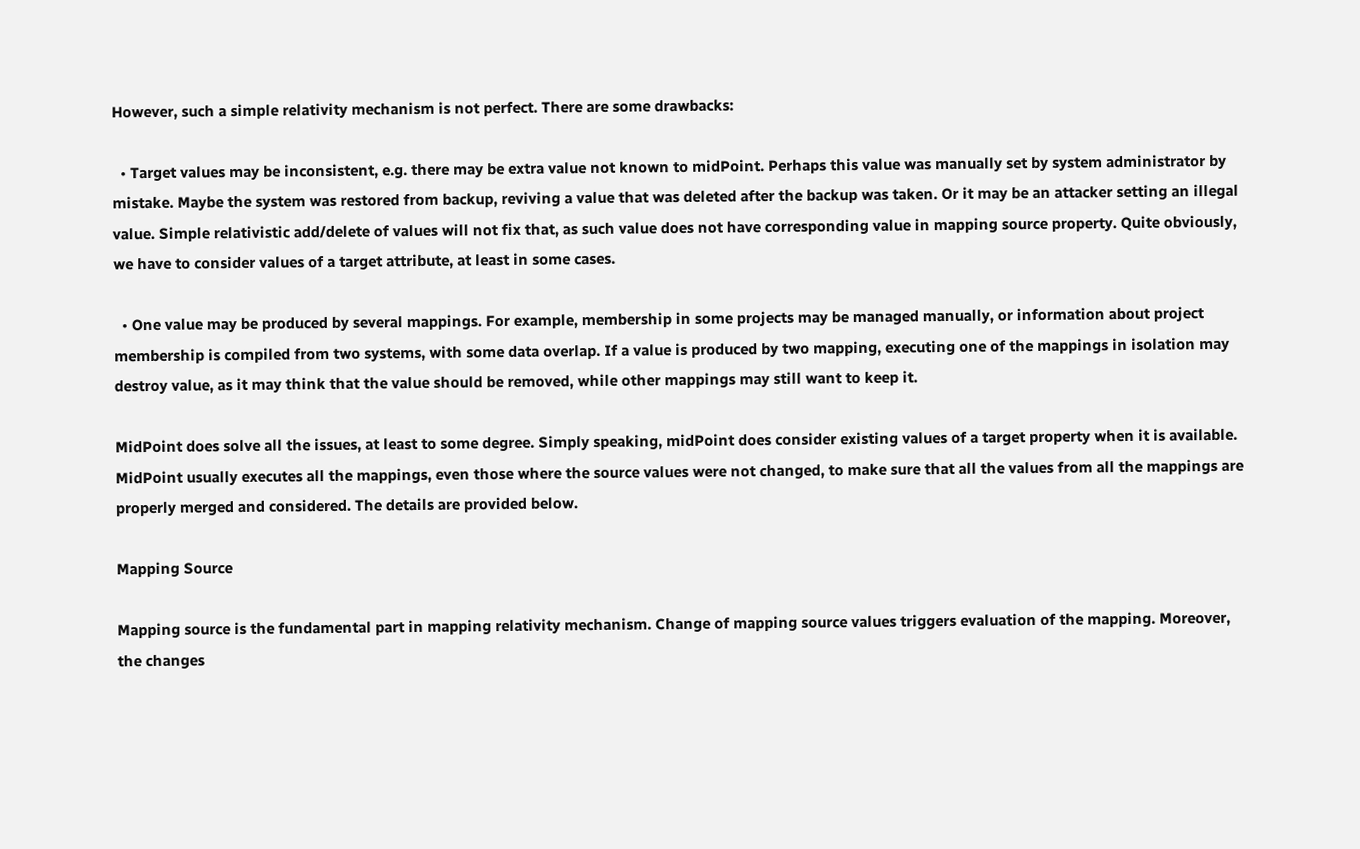However, such a simple relativity mechanism is not perfect. There are some drawbacks:

  • Target values may be inconsistent, e.g. there may be extra value not known to midPoint. Perhaps this value was manually set by system administrator by mistake. Maybe the system was restored from backup, reviving a value that was deleted after the backup was taken. Or it may be an attacker setting an illegal value. Simple relativistic add/delete of values will not fix that, as such value does not have corresponding value in mapping source property. Quite obviously, we have to consider values of a target attribute, at least in some cases.

  • One value may be produced by several mappings. For example, membership in some projects may be managed manually, or information about project membership is compiled from two systems, with some data overlap. If a value is produced by two mapping, executing one of the mappings in isolation may destroy value, as it may think that the value should be removed, while other mappings may still want to keep it.

MidPoint does solve all the issues, at least to some degree. Simply speaking, midPoint does consider existing values of a target property when it is available. MidPoint usually executes all the mappings, even those where the source values were not changed, to make sure that all the values from all the mappings are properly merged and considered. The details are provided below.

Mapping Source

Mapping source is the fundamental part in mapping relativity mechanism. Change of mapping source values triggers evaluation of the mapping. Moreover, the changes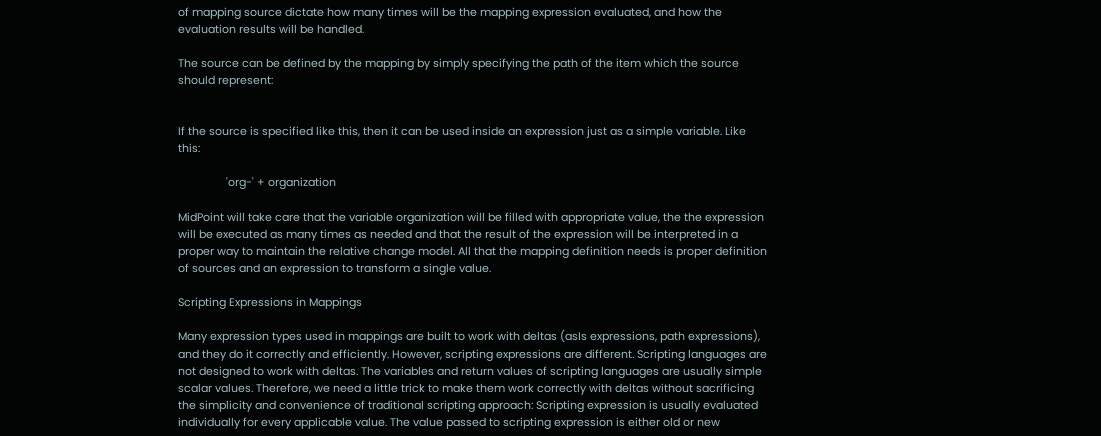of mapping source dictate how many times will be the mapping expression evaluated, and how the evaluation results will be handled.

The source can be defined by the mapping by simply specifying the path of the item which the source should represent:


If the source is specified like this, then it can be used inside an expression just as a simple variable. Like this:

                'org-' + organization

MidPoint will take care that the variable organization will be filled with appropriate value, the the expression will be executed as many times as needed and that the result of the expression will be interpreted in a proper way to maintain the relative change model. All that the mapping definition needs is proper definition of sources and an expression to transform a single value.

Scripting Expressions in Mappings

Many expression types used in mappings are built to work with deltas (asIs expressions, path expressions), and they do it correctly and efficiently. However, scripting expressions are different. Scripting languages are not designed to work with deltas. The variables and return values of scripting languages are usually simple scalar values. Therefore, we need a little trick to make them work correctly with deltas without sacrificing the simplicity and convenience of traditional scripting approach: Scripting expression is usually evaluated individually for every applicable value. The value passed to scripting expression is either old or new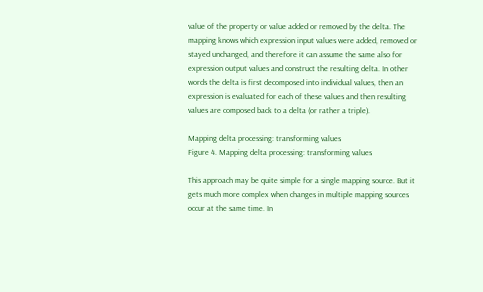value of the property or value added or removed by the delta. The mapping knows which expression input values were added, removed or stayed unchanged, and therefore it can assume the same also for expression output values and construct the resulting delta. In other words the delta is first decomposed into individual values, then an expression is evaluated for each of these values and then resulting values are composed back to a delta (or rather a triple).

Mapping delta processing: transforming values
Figure 4. Mapping delta processing: transforming values

This approach may be quite simple for a single mapping source. But it gets much more complex when changes in multiple mapping sources occur at the same time. In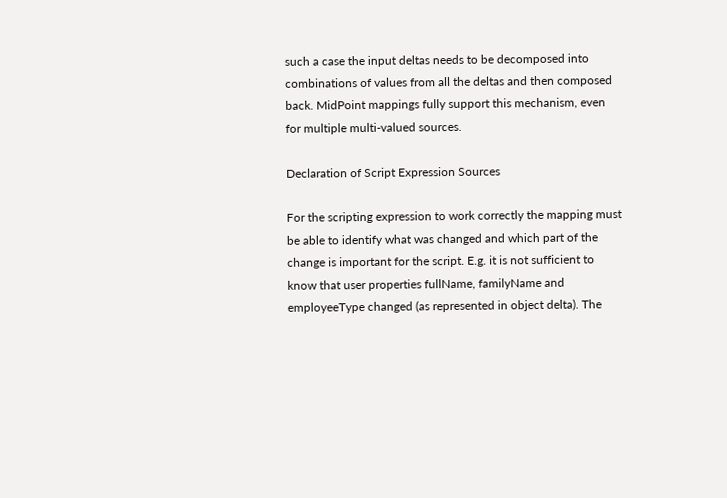such a case the input deltas needs to be decomposed into combinations of values from all the deltas and then composed back. MidPoint mappings fully support this mechanism, even for multiple multi-valued sources.

Declaration of Script Expression Sources

For the scripting expression to work correctly the mapping must be able to identify what was changed and which part of the change is important for the script. E.g. it is not sufficient to know that user properties fullName, familyName and employeeType changed (as represented in object delta). The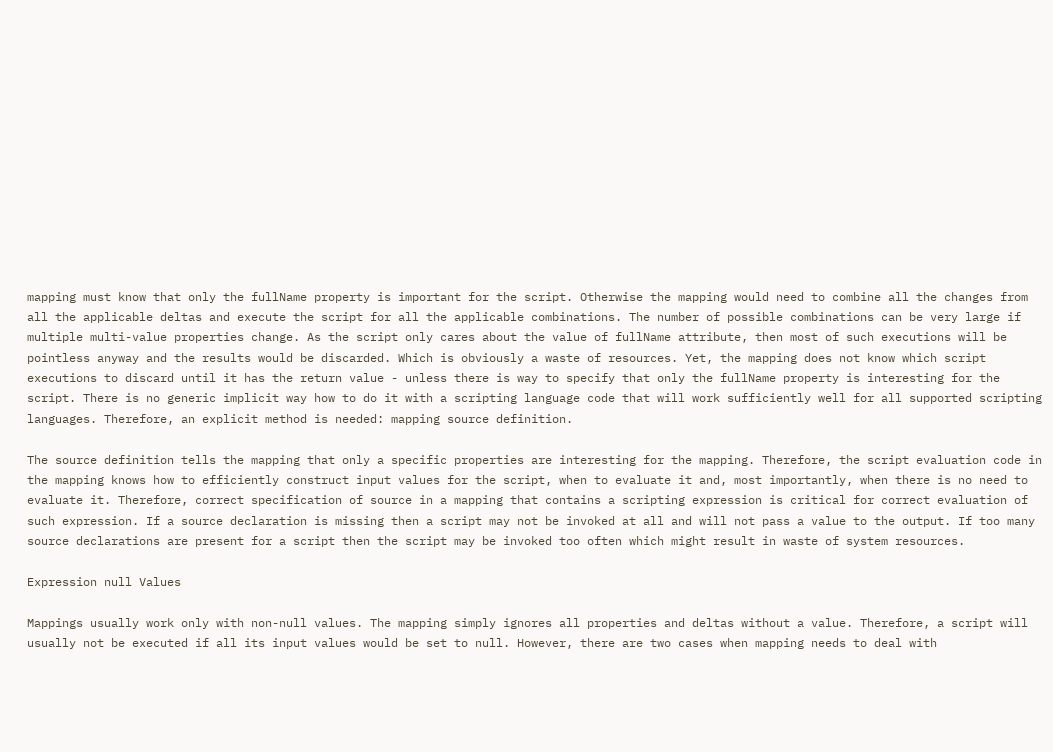mapping must know that only the fullName property is important for the script. Otherwise the mapping would need to combine all the changes from all the applicable deltas and execute the script for all the applicable combinations. The number of possible combinations can be very large if multiple multi-value properties change. As the script only cares about the value of fullName attribute, then most of such executions will be pointless anyway and the results would be discarded. Which is obviously a waste of resources. Yet, the mapping does not know which script executions to discard until it has the return value - unless there is way to specify that only the fullName property is interesting for the script. There is no generic implicit way how to do it with a scripting language code that will work sufficiently well for all supported scripting languages. Therefore, an explicit method is needed: mapping source definition.

The source definition tells the mapping that only a specific properties are interesting for the mapping. Therefore, the script evaluation code in the mapping knows how to efficiently construct input values for the script, when to evaluate it and, most importantly, when there is no need to evaluate it. Therefore, correct specification of source in a mapping that contains a scripting expression is critical for correct evaluation of such expression. If a source declaration is missing then a script may not be invoked at all and will not pass a value to the output. If too many source declarations are present for a script then the script may be invoked too often which might result in waste of system resources.

Expression null Values

Mappings usually work only with non-null values. The mapping simply ignores all properties and deltas without a value. Therefore, a script will usually not be executed if all its input values would be set to null. However, there are two cases when mapping needs to deal with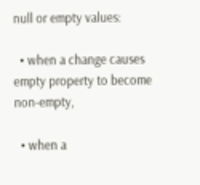null or empty values:

  • when a change causes empty property to become non-empty,

  • when a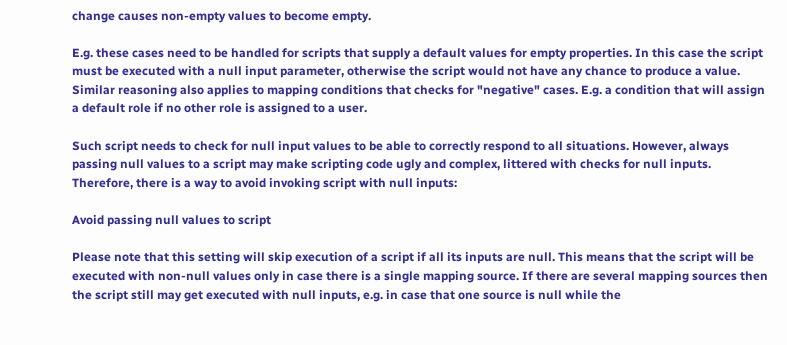change causes non-empty values to become empty.

E.g. these cases need to be handled for scripts that supply a default values for empty properties. In this case the script must be executed with a null input parameter, otherwise the script would not have any chance to produce a value. Similar reasoning also applies to mapping conditions that checks for "negative" cases. E.g. a condition that will assign a default role if no other role is assigned to a user.

Such script needs to check for null input values to be able to correctly respond to all situations. However, always passing null values to a script may make scripting code ugly and complex, littered with checks for null inputs. Therefore, there is a way to avoid invoking script with null inputs:

Avoid passing null values to script

Please note that this setting will skip execution of a script if all its inputs are null. This means that the script will be executed with non-null values only in case there is a single mapping source. If there are several mapping sources then the script still may get executed with null inputs, e.g. in case that one source is null while the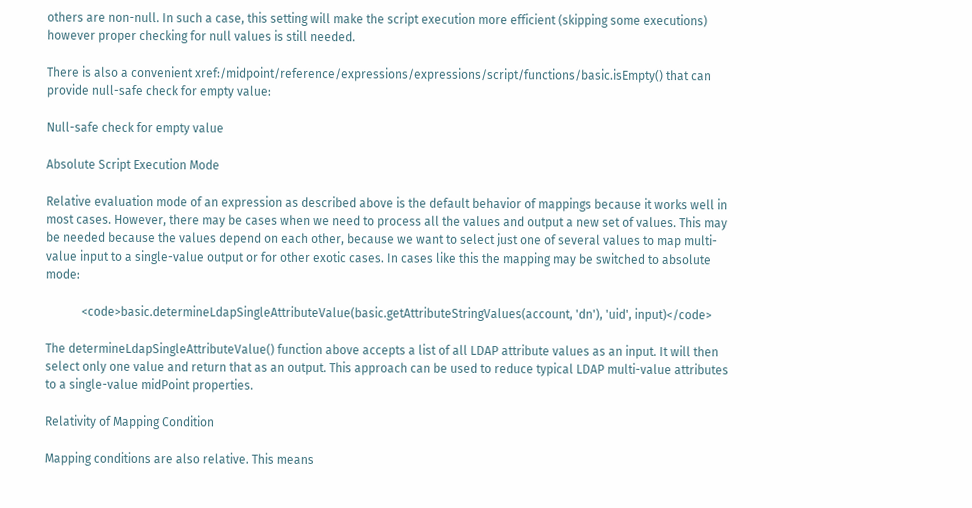others are non-null. In such a case, this setting will make the script execution more efficient (skipping some executions) however proper checking for null values is still needed.

There is also a convenient xref:/midpoint/reference/expressions/expressions/script/functions/basic.isEmpty() that can provide null-safe check for empty value:

Null-safe check for empty value

Absolute Script Execution Mode

Relative evaluation mode of an expression as described above is the default behavior of mappings because it works well in most cases. However, there may be cases when we need to process all the values and output a new set of values. This may be needed because the values depend on each other, because we want to select just one of several values to map multi-value input to a single-value output or for other exotic cases. In cases like this the mapping may be switched to absolute mode:

            <code>basic.determineLdapSingleAttributeValue(basic.getAttributeStringValues(account, 'dn'), 'uid', input)</code>

The determineLdapSingleAttributeValue() function above accepts a list of all LDAP attribute values as an input. It will then select only one value and return that as an output. This approach can be used to reduce typical LDAP multi-value attributes to a single-value midPoint properties.

Relativity of Mapping Condition

Mapping conditions are also relative. This means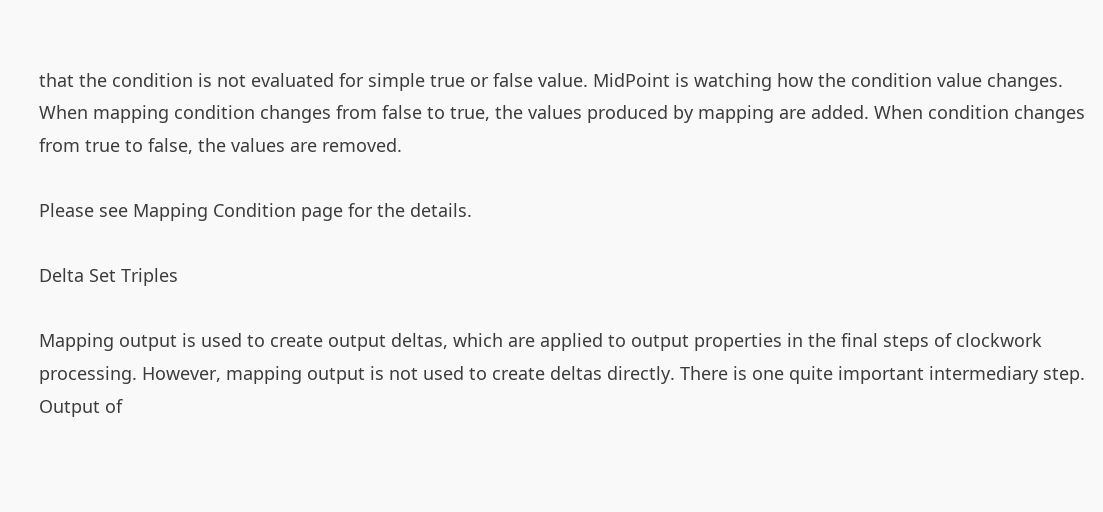that the condition is not evaluated for simple true or false value. MidPoint is watching how the condition value changes. When mapping condition changes from false to true, the values produced by mapping are added. When condition changes from true to false, the values are removed.

Please see Mapping Condition page for the details.

Delta Set Triples

Mapping output is used to create output deltas, which are applied to output properties in the final steps of clockwork processing. However, mapping output is not used to create deltas directly. There is one quite important intermediary step. Output of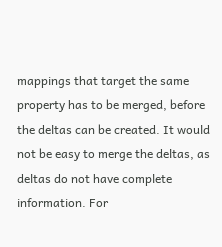mappings that target the same property has to be merged, before the deltas can be created. It would not be easy to merge the deltas, as deltas do not have complete information. For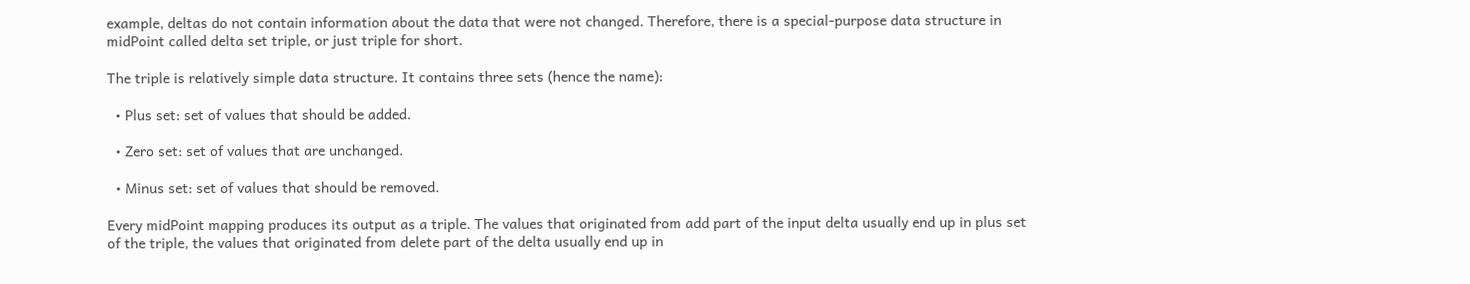example, deltas do not contain information about the data that were not changed. Therefore, there is a special-purpose data structure in midPoint called delta set triple, or just triple for short.

The triple is relatively simple data structure. It contains three sets (hence the name):

  • Plus set: set of values that should be added.

  • Zero set: set of values that are unchanged.

  • Minus set: set of values that should be removed.

Every midPoint mapping produces its output as a triple. The values that originated from add part of the input delta usually end up in plus set of the triple, the values that originated from delete part of the delta usually end up in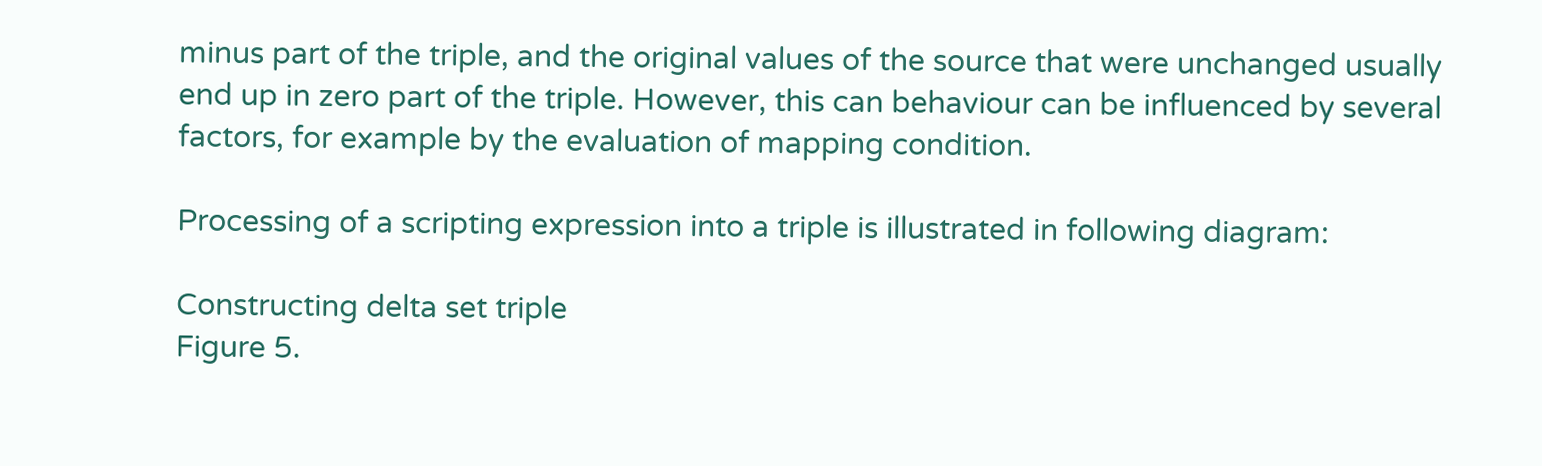minus part of the triple, and the original values of the source that were unchanged usually end up in zero part of the triple. However, this can behaviour can be influenced by several factors, for example by the evaluation of mapping condition.

Processing of a scripting expression into a triple is illustrated in following diagram:

Constructing delta set triple
Figure 5.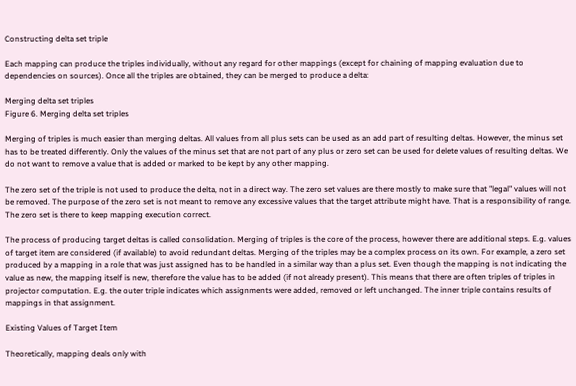Constructing delta set triple

Each mapping can produce the triples individually, without any regard for other mappings (except for chaining of mapping evaluation due to dependencies on sources). Once all the triples are obtained, they can be merged to produce a delta:

Merging delta set triples
Figure 6. Merging delta set triples

Merging of triples is much easier than merging deltas. All values from all plus sets can be used as an add part of resulting deltas. However, the minus set has to be treated differently. Only the values of the minus set that are not part of any plus or zero set can be used for delete values of resulting deltas. We do not want to remove a value that is added or marked to be kept by any other mapping.

The zero set of the triple is not used to produce the delta, not in a direct way. The zero set values are there mostly to make sure that "legal" values will not be removed. The purpose of the zero set is not meant to remove any excessive values that the target attribute might have. That is a responsibility of range. The zero set is there to keep mapping execution correct.

The process of producing target deltas is called consolidation. Merging of triples is the core of the process, however there are additional steps. E.g. values of target item are considered (if available) to avoid redundant deltas. Merging of the triples may be a complex process on its own. For example, a zero set produced by a mapping in a role that was just assigned has to be handled in a similar way than a plus set. Even though the mapping is not indicating the value as new, the mapping itself is new, therefore the value has to be added (if not already present). This means that there are often triples of triples in projector computation. E.g. the outer triple indicates which assignments were added, removed or left unchanged. The inner triple contains results of mappings in that assignment.

Existing Values of Target Item

Theoretically, mapping deals only with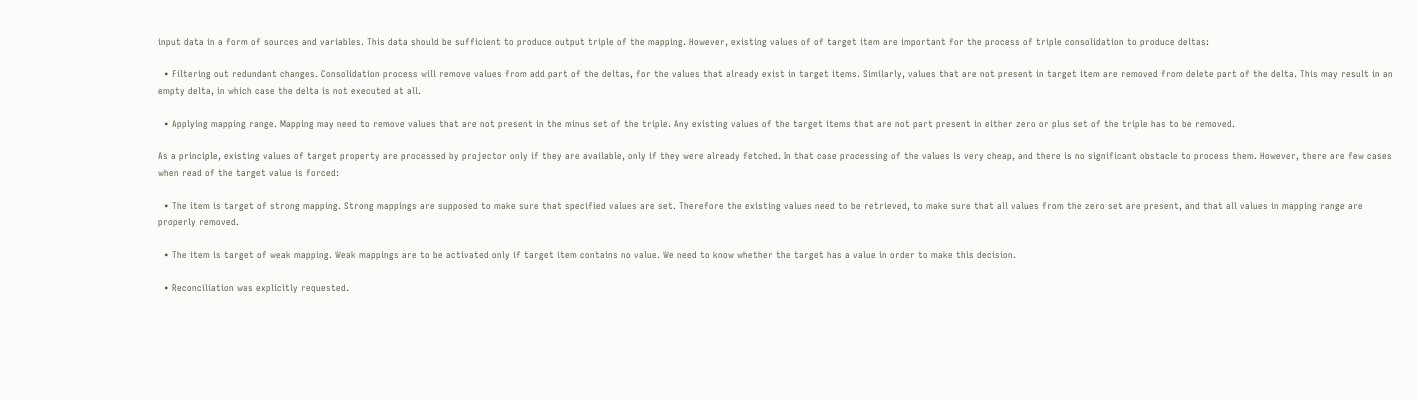input data in a form of sources and variables. This data should be sufficient to produce output triple of the mapping. However, existing values of of target item are important for the process of triple consolidation to produce deltas:

  • Filtering out redundant changes. Consolidation process will remove values from add part of the deltas, for the values that already exist in target items. Similarly, values that are not present in target item are removed from delete part of the delta. This may result in an empty delta, in which case the delta is not executed at all.

  • Applying mapping range. Mapping may need to remove values that are not present in the minus set of the triple. Any existing values of the target items that are not part present in either zero or plus set of the triple has to be removed.

As a principle, existing values of target property are processed by projector only if they are available, only if they were already fetched. In that case processing of the values is very cheap, and there is no significant obstacle to process them. However, there are few cases when read of the target value is forced:

  • The item is target of strong mapping. Strong mappings are supposed to make sure that specified values are set. Therefore the existing values need to be retrieved, to make sure that all values from the zero set are present, and that all values in mapping range are properly removed.

  • The item is target of weak mapping. Weak mappings are to be activated only if target item contains no value. We need to know whether the target has a value in order to make this decision.

  • Reconciliation was explicitly requested.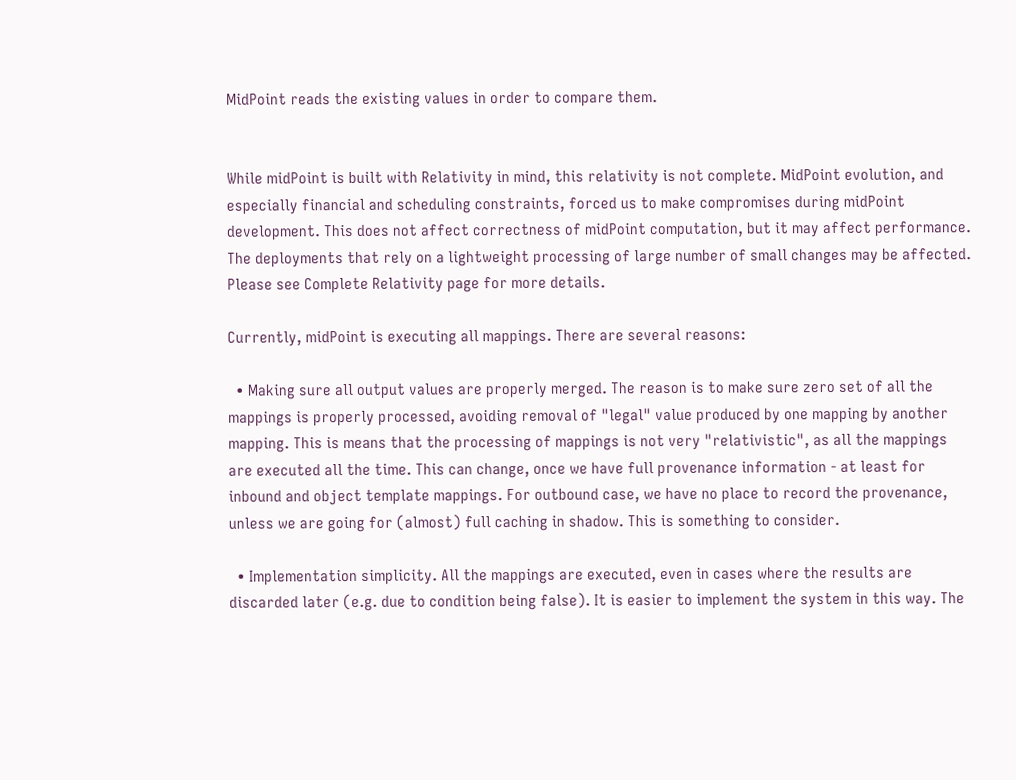MidPoint reads the existing values in order to compare them.


While midPoint is built with Relativity in mind, this relativity is not complete. MidPoint evolution, and especially financial and scheduling constraints, forced us to make compromises during midPoint development. This does not affect correctness of midPoint computation, but it may affect performance. The deployments that rely on a lightweight processing of large number of small changes may be affected. Please see Complete Relativity page for more details.

Currently, midPoint is executing all mappings. There are several reasons:

  • Making sure all output values are properly merged. The reason is to make sure zero set of all the mappings is properly processed, avoiding removal of "legal" value produced by one mapping by another mapping. This is means that the processing of mappings is not very "relativistic", as all the mappings are executed all the time. This can change, once we have full provenance information - at least for inbound and object template mappings. For outbound case, we have no place to record the provenance, unless we are going for (almost) full caching in shadow. This is something to consider.

  • Implementation simplicity. All the mappings are executed, even in cases where the results are discarded later (e.g. due to condition being false). It is easier to implement the system in this way. The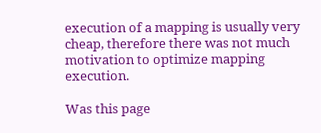execution of a mapping is usually very cheap, therefore there was not much motivation to optimize mapping execution.

Was this page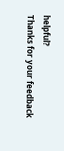helpful?
Thanks for your feedback